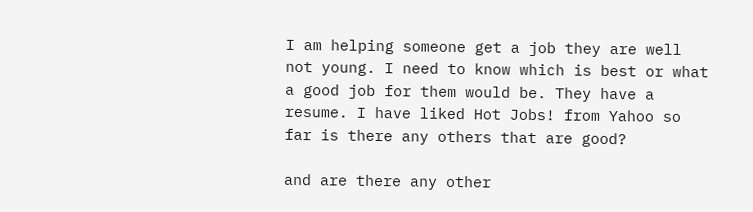I am helping someone get a job they are well not young. I need to know which is best or what a good job for them would be. They have a resume. I have liked Hot Jobs! from Yahoo so far is there any others that are good?

and are there any other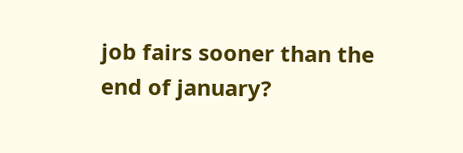job fairs sooner than the end of january?